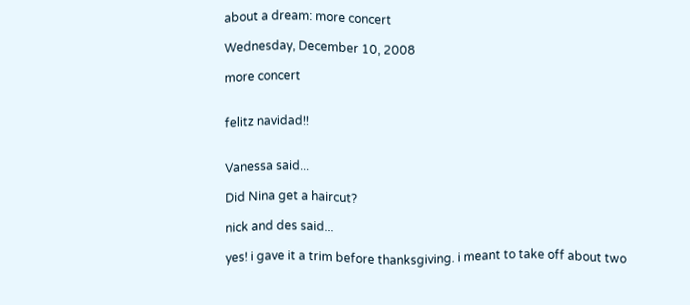about a dream: more concert

Wednesday, December 10, 2008

more concert


felitz navidad!!


Vanessa said...

Did Nina get a haircut?

nick and des said...

yes! i gave it a trim before thanksgiving. i meant to take off about two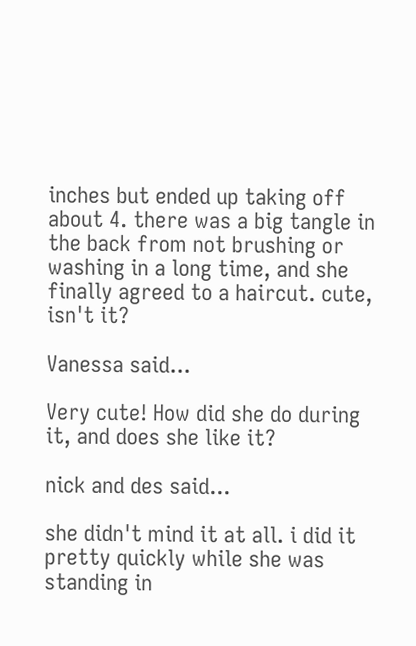inches but ended up taking off about 4. there was a big tangle in the back from not brushing or washing in a long time, and she finally agreed to a haircut. cute, isn't it?

Vanessa said...

Very cute! How did she do during it, and does she like it?

nick and des said...

she didn't mind it at all. i did it pretty quickly while she was standing in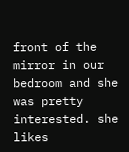front of the mirror in our bedroom and she was pretty interested. she likes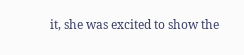it, she was excited to show the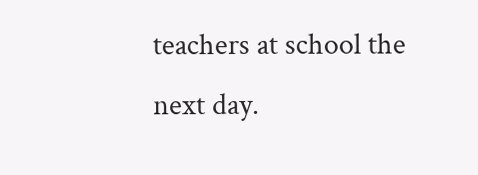teachers at school the next day.